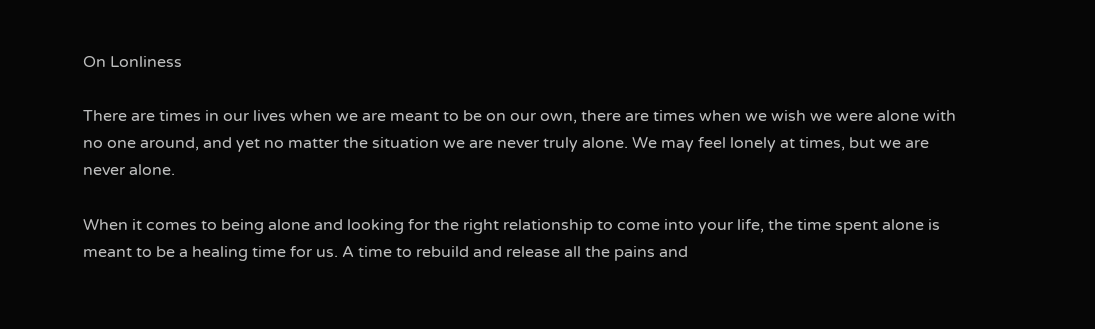On Lonliness

There are times in our lives when we are meant to be on our own, there are times when we wish we were alone with no one around, and yet no matter the situation we are never truly alone. We may feel lonely at times, but we are never alone.

When it comes to being alone and looking for the right relationship to come into your life, the time spent alone is meant to be a healing time for us. A time to rebuild and release all the pains and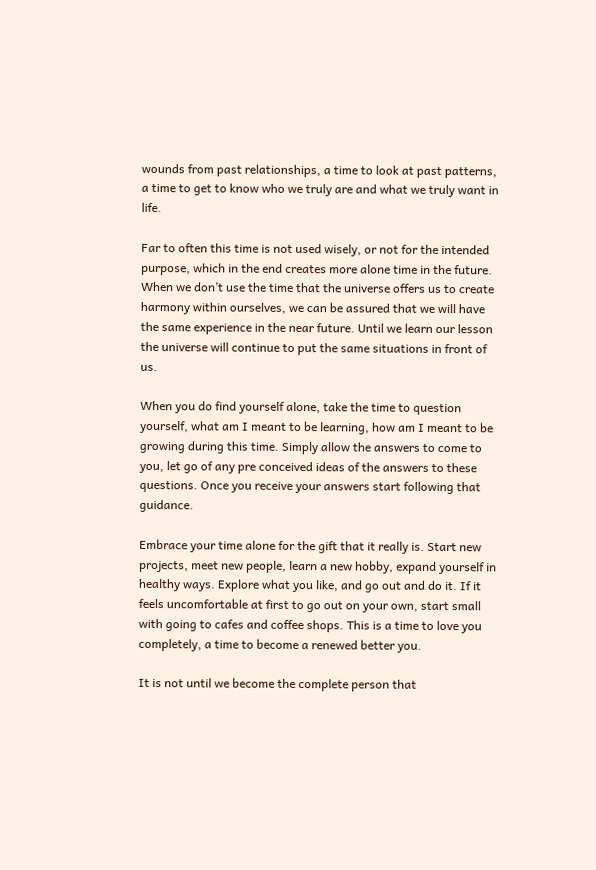wounds from past relationships, a time to look at past patterns, a time to get to know who we truly are and what we truly want in life.

Far to often this time is not used wisely, or not for the intended purpose, which in the end creates more alone time in the future. When we don’t use the time that the universe offers us to create harmony within ourselves, we can be assured that we will have the same experience in the near future. Until we learn our lesson the universe will continue to put the same situations in front of us.

When you do find yourself alone, take the time to question yourself, what am I meant to be learning, how am I meant to be growing during this time. Simply allow the answers to come to you, let go of any pre conceived ideas of the answers to these questions. Once you receive your answers start following that guidance.

Embrace your time alone for the gift that it really is. Start new projects, meet new people, learn a new hobby, expand yourself in healthy ways. Explore what you like, and go out and do it. If it feels uncomfortable at first to go out on your own, start small with going to cafes and coffee shops. This is a time to love you completely, a time to become a renewed better you.

It is not until we become the complete person that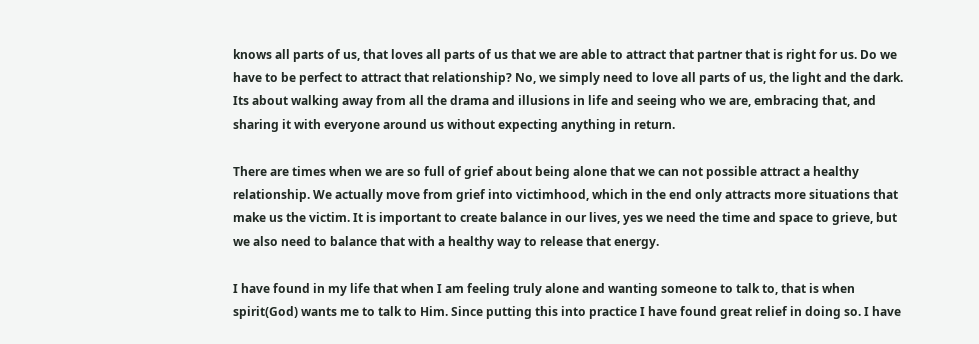knows all parts of us, that loves all parts of us that we are able to attract that partner that is right for us. Do we have to be perfect to attract that relationship? No, we simply need to love all parts of us, the light and the dark. Its about walking away from all the drama and illusions in life and seeing who we are, embracing that, and sharing it with everyone around us without expecting anything in return.

There are times when we are so full of grief about being alone that we can not possible attract a healthy relationship. We actually move from grief into victimhood, which in the end only attracts more situations that make us the victim. It is important to create balance in our lives, yes we need the time and space to grieve, but we also need to balance that with a healthy way to release that energy.

I have found in my life that when I am feeling truly alone and wanting someone to talk to, that is when spirit(God) wants me to talk to Him. Since putting this into practice I have found great relief in doing so. I have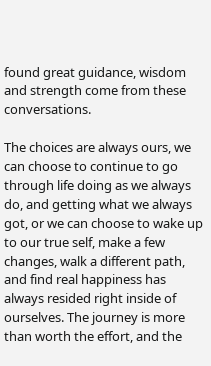found great guidance, wisdom and strength come from these conversations.

The choices are always ours, we can choose to continue to go through life doing as we always do, and getting what we always got, or we can choose to wake up to our true self, make a few changes, walk a different path, and find real happiness has always resided right inside of ourselves. The journey is more than worth the effort, and the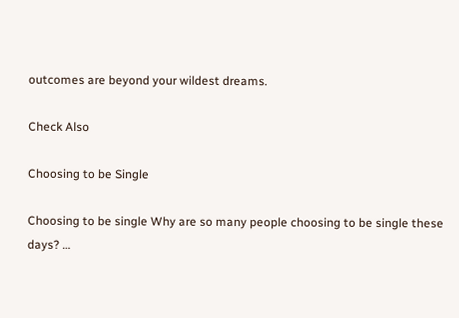outcomes are beyond your wildest dreams.

Check Also

Choosing to be Single

Choosing to be single Why are so many people choosing to be single these days? …